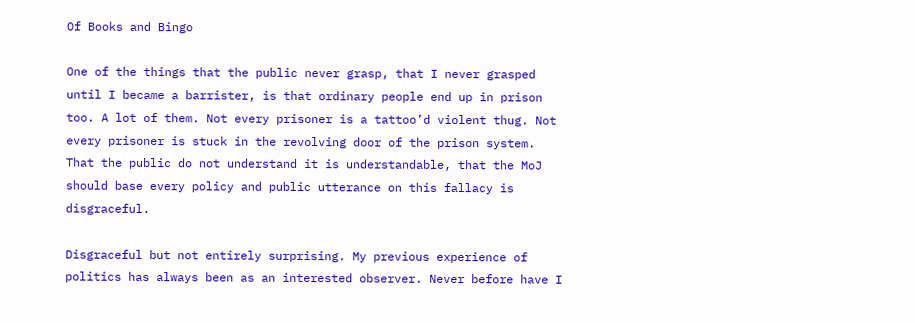Of Books and Bingo

One of the things that the public never grasp, that I never grasped until I became a barrister, is that ordinary people end up in prison too. A lot of them. Not every prisoner is a tattoo’d violent thug. Not every prisoner is stuck in the revolving door of the prison system. That the public do not understand it is understandable, that the MoJ should base every policy and public utterance on this fallacy is disgraceful.

Disgraceful but not entirely surprising. My previous experience of politics has always been as an interested observer. Never before have I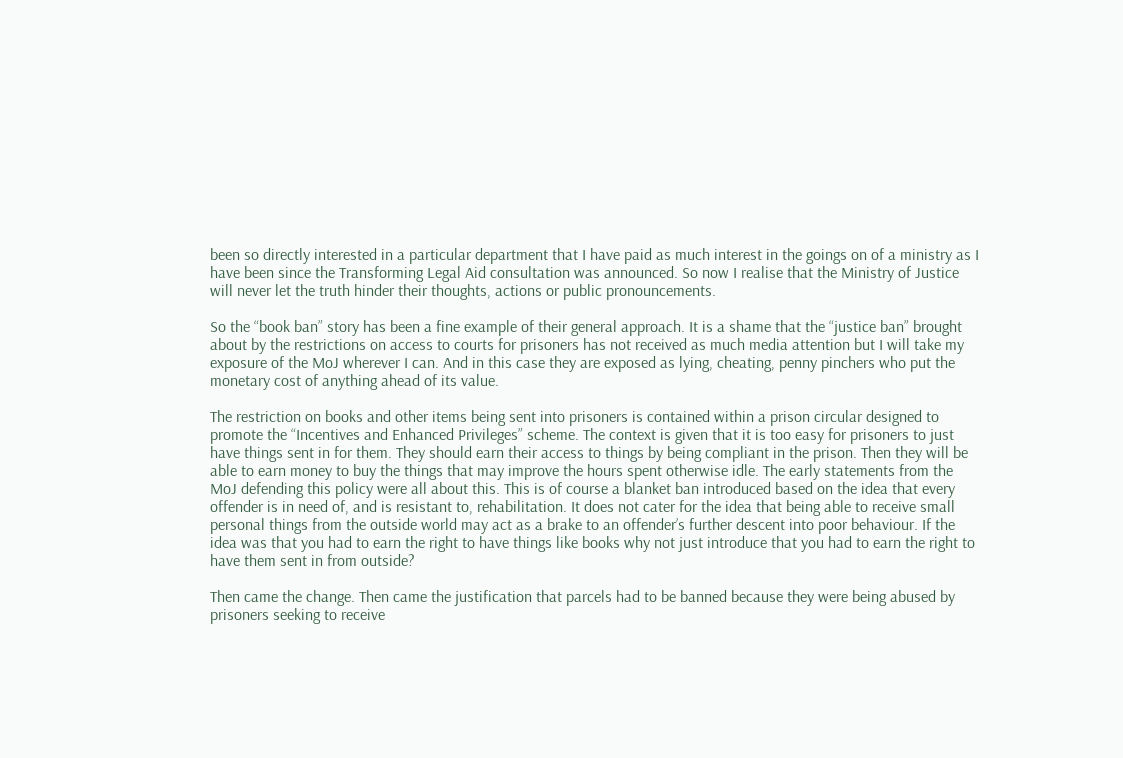been so directly interested in a particular department that I have paid as much interest in the goings on of a ministry as I have been since the Transforming Legal Aid consultation was announced. So now I realise that the Ministry of Justice will never let the truth hinder their thoughts, actions or public pronouncements.

So the “book ban” story has been a fine example of their general approach. It is a shame that the “justice ban” brought about by the restrictions on access to courts for prisoners has not received as much media attention but I will take my exposure of the MoJ wherever I can. And in this case they are exposed as lying, cheating, penny pinchers who put the monetary cost of anything ahead of its value.

The restriction on books and other items being sent into prisoners is contained within a prison circular designed to promote the “Incentives and Enhanced Privileges” scheme. The context is given that it is too easy for prisoners to just have things sent in for them. They should earn their access to things by being compliant in the prison. Then they will be able to earn money to buy the things that may improve the hours spent otherwise idle. The early statements from the MoJ defending this policy were all about this. This is of course a blanket ban introduced based on the idea that every offender is in need of, and is resistant to, rehabilitation. It does not cater for the idea that being able to receive small personal things from the outside world may act as a brake to an offender’s further descent into poor behaviour. If the idea was that you had to earn the right to have things like books why not just introduce that you had to earn the right to have them sent in from outside?

Then came the change. Then came the justification that parcels had to be banned because they were being abused by prisoners seeking to receive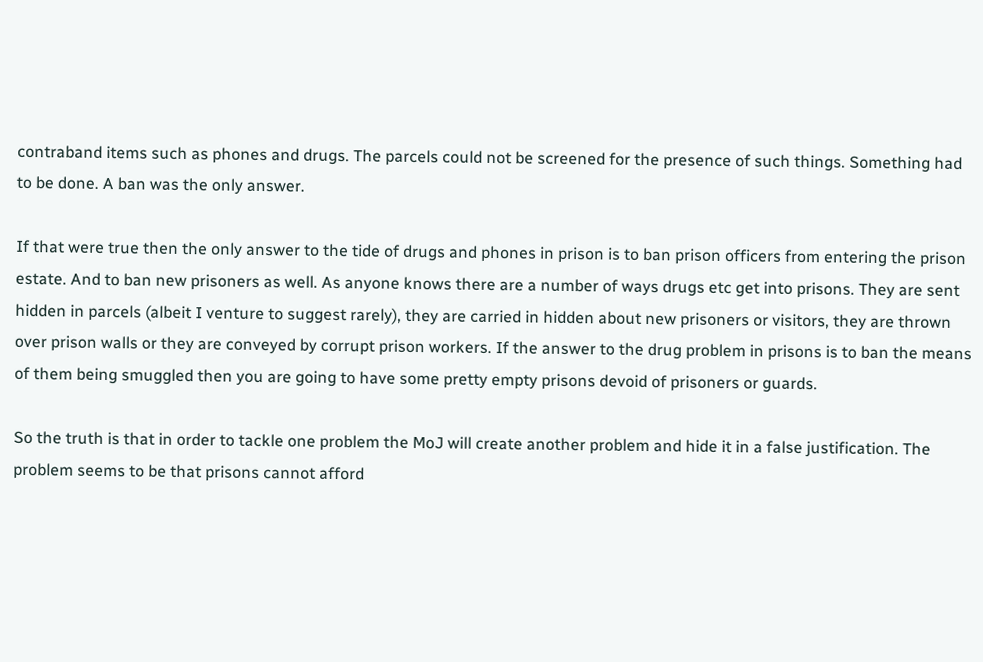contraband items such as phones and drugs. The parcels could not be screened for the presence of such things. Something had to be done. A ban was the only answer.

If that were true then the only answer to the tide of drugs and phones in prison is to ban prison officers from entering the prison estate. And to ban new prisoners as well. As anyone knows there are a number of ways drugs etc get into prisons. They are sent hidden in parcels (albeit I venture to suggest rarely), they are carried in hidden about new prisoners or visitors, they are thrown over prison walls or they are conveyed by corrupt prison workers. If the answer to the drug problem in prisons is to ban the means of them being smuggled then you are going to have some pretty empty prisons devoid of prisoners or guards.

So the truth is that in order to tackle one problem the MoJ will create another problem and hide it in a false justification. The problem seems to be that prisons cannot afford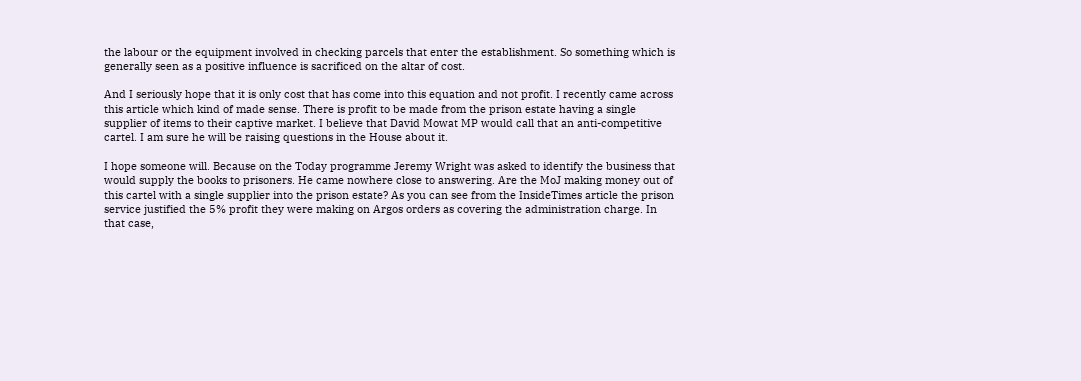the labour or the equipment involved in checking parcels that enter the establishment. So something which is generally seen as a positive influence is sacrificed on the altar of cost.

And I seriously hope that it is only cost that has come into this equation and not profit. I recently came across this article which kind of made sense. There is profit to be made from the prison estate having a single supplier of items to their captive market. I believe that David Mowat MP would call that an anti-competitive cartel. I am sure he will be raising questions in the House about it.

I hope someone will. Because on the Today programme Jeremy Wright was asked to identify the business that would supply the books to prisoners. He came nowhere close to answering. Are the MoJ making money out of this cartel with a single supplier into the prison estate? As you can see from the InsideTimes article the prison service justified the 5% profit they were making on Argos orders as covering the administration charge. In that case,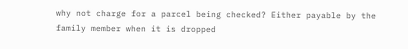why not charge for a parcel being checked? Either payable by the family member when it is dropped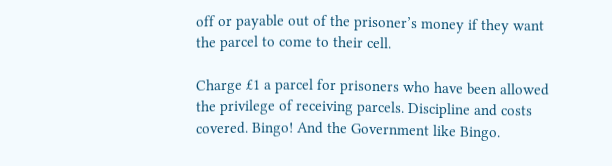off or payable out of the prisoner’s money if they want the parcel to come to their cell.

Charge £1 a parcel for prisoners who have been allowed the privilege of receiving parcels. Discipline and costs covered. Bingo! And the Government like Bingo.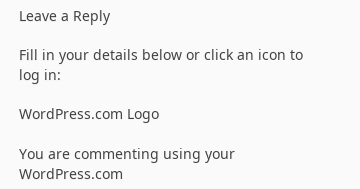Leave a Reply

Fill in your details below or click an icon to log in:

WordPress.com Logo

You are commenting using your WordPress.com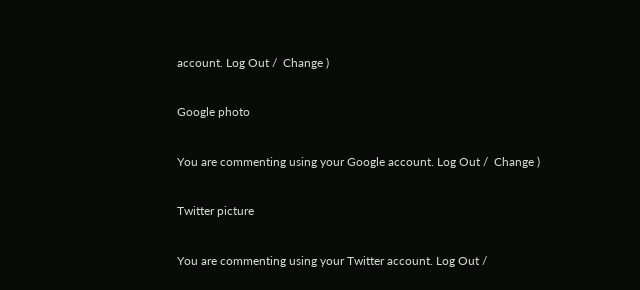account. Log Out /  Change )

Google photo

You are commenting using your Google account. Log Out /  Change )

Twitter picture

You are commenting using your Twitter account. Log Out /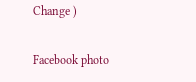Change )

Facebook photo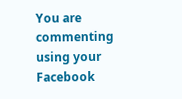You are commenting using your Facebook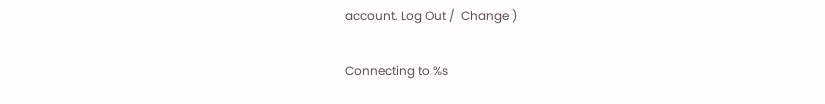account. Log Out /  Change )

Connecting to %s